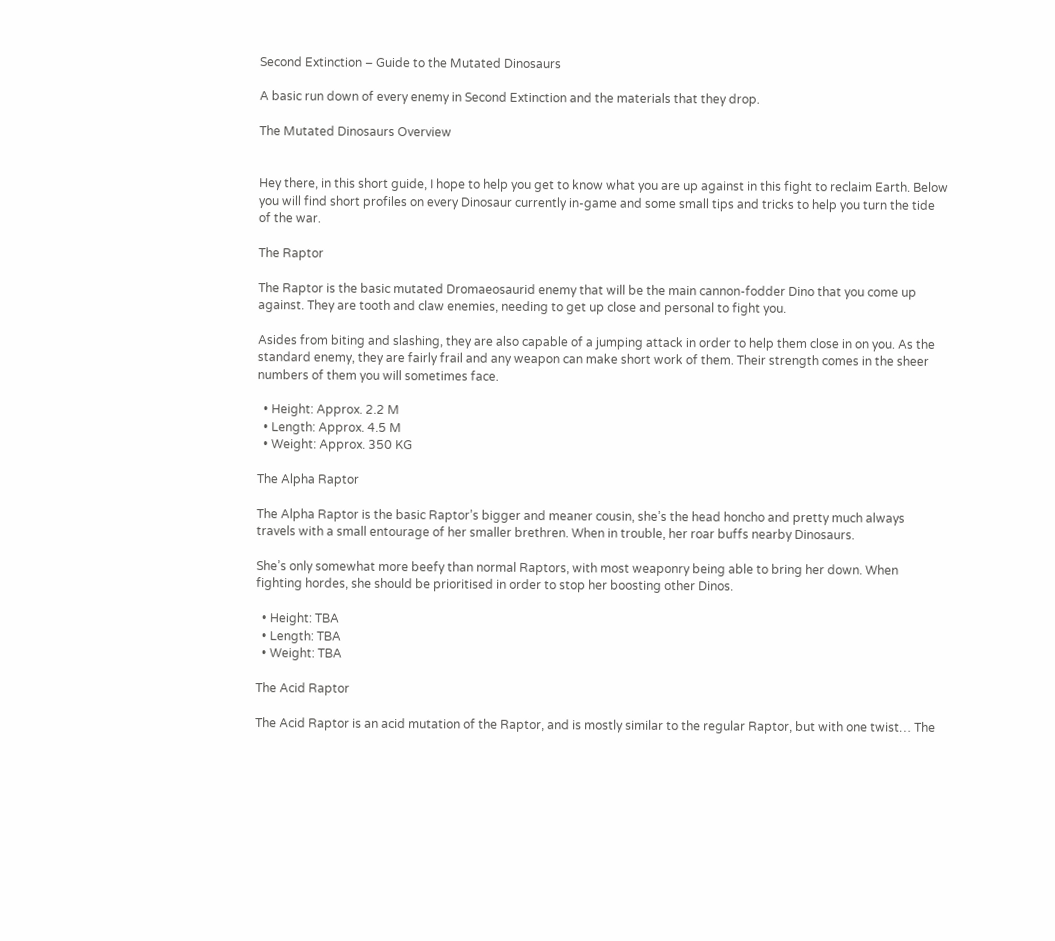Second Extinction – Guide to the Mutated Dinosaurs

A basic run down of every enemy in Second Extinction and the materials that they drop.

The Mutated Dinosaurs Overview


Hey there, in this short guide, I hope to help you get to know what you are up against in this fight to reclaim Earth. Below you will find short profiles on every Dinosaur currently in-game and some small tips and tricks to help you turn the tide of the war.

The Raptor

The Raptor is the basic mutated Dromaeosaurid enemy that will be the main cannon-fodder Dino that you come up against. They are tooth and claw enemies, needing to get up close and personal to fight you.

Asides from biting and slashing, they are also capable of a jumping attack in order to help them close in on you. As the standard enemy, they are fairly frail and any weapon can make short work of them. Their strength comes in the sheer numbers of them you will sometimes face.

  • Height: Approx. 2.2 M
  • Length: Approx. 4.5 M
  • Weight: Approx. 350 KG

The Alpha Raptor

The Alpha Raptor is the basic Raptor’s bigger and meaner cousin, she’s the head honcho and pretty much always travels with a small entourage of her smaller brethren. When in trouble, her roar buffs nearby Dinosaurs.

She’s only somewhat more beefy than normal Raptors, with most weaponry being able to bring her down. When fighting hordes, she should be prioritised in order to stop her boosting other Dinos.

  • Height: TBA
  • Length: TBA
  • Weight: TBA

The Acid Raptor

The Acid Raptor is an acid mutation of the Raptor, and is mostly similar to the regular Raptor, but with one twist… The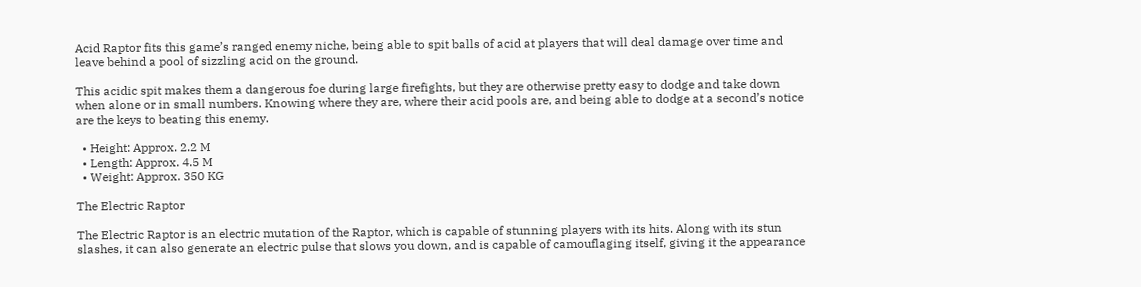Acid Raptor fits this game’s ranged enemy niche, being able to spit balls of acid at players that will deal damage over time and leave behind a pool of sizzling acid on the ground.

This acidic spit makes them a dangerous foe during large firefights, but they are otherwise pretty easy to dodge and take down when alone or in small numbers. Knowing where they are, where their acid pools are, and being able to dodge at a second’s notice are the keys to beating this enemy.

  • Height: Approx. 2.2 M
  • Length: Approx. 4.5 M
  • Weight: Approx. 350 KG

The Electric Raptor

The Electric Raptor is an electric mutation of the Raptor, which is capable of stunning players with its hits. Along with its stun slashes, it can also generate an electric pulse that slows you down, and is capable of camouflaging itself, giving it the appearance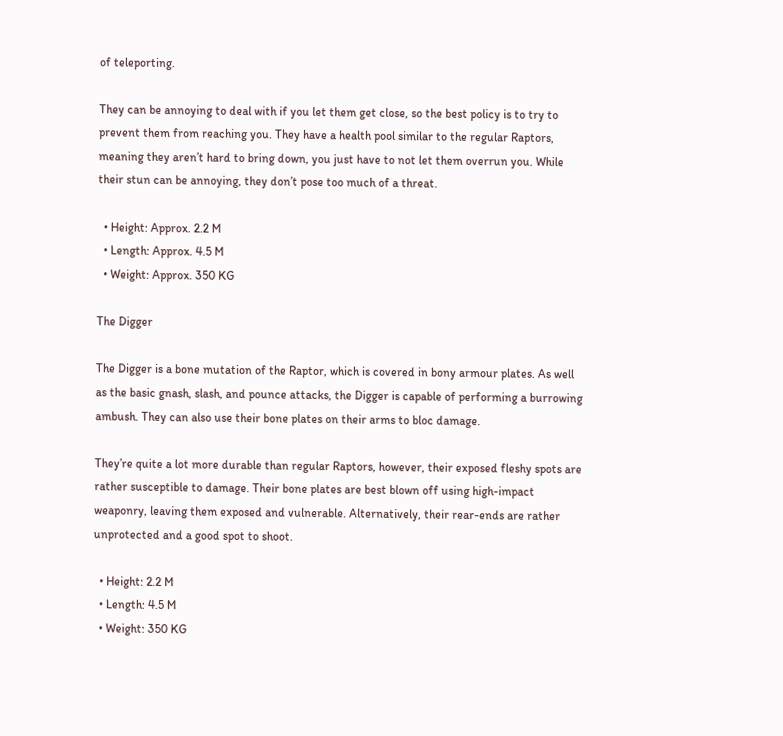of teleporting.

They can be annoying to deal with if you let them get close, so the best policy is to try to prevent them from reaching you. They have a health pool similar to the regular Raptors, meaning they aren’t hard to bring down, you just have to not let them overrun you. While their stun can be annoying, they don’t pose too much of a threat.

  • Height: Approx. 2.2 M
  • Length: Approx. 4.5 M
  • Weight: Approx. 350 KG

The Digger

The Digger is a bone mutation of the Raptor, which is covered in bony armour plates. As well as the basic gnash, slash, and pounce attacks, the Digger is capable of performing a burrowing ambush. They can also use their bone plates on their arms to bloc damage.

They’re quite a lot more durable than regular Raptors, however, their exposed fleshy spots are rather susceptible to damage. Their bone plates are best blown off using high-impact weaponry, leaving them exposed and vulnerable. Alternatively, their rear-ends are rather unprotected and a good spot to shoot.

  • Height: 2.2 M
  • Length: 4.5 M
  • Weight: 350 KG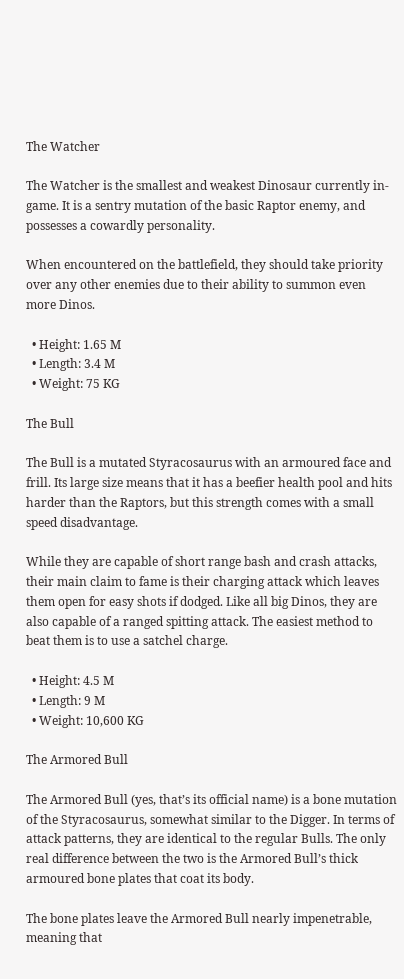The Watcher

The Watcher is the smallest and weakest Dinosaur currently in-game. It is a sentry mutation of the basic Raptor enemy, and possesses a cowardly personality.

When encountered on the battlefield, they should take priority over any other enemies due to their ability to summon even more Dinos.

  • Height: 1.65 M
  • Length: 3.4 M
  • Weight: 75 KG

The Bull

The Bull is a mutated Styracosaurus with an armoured face and frill. Its large size means that it has a beefier health pool and hits harder than the Raptors, but this strength comes with a small speed disadvantage.

While they are capable of short range bash and crash attacks, their main claim to fame is their charging attack which leaves them open for easy shots if dodged. Like all big Dinos, they are also capable of a ranged spitting attack. The easiest method to beat them is to use a satchel charge.

  • Height: 4.5 M
  • Length: 9 M
  • Weight: 10,600 KG

The Armored Bull

The Armored Bull (yes, that’s its official name) is a bone mutation of the Styracosaurus, somewhat similar to the Digger. In terms of attack patterns, they are identical to the regular Bulls. The only real difference between the two is the Armored Bull’s thick armoured bone plates that coat its body.

The bone plates leave the Armored Bull nearly impenetrable, meaning that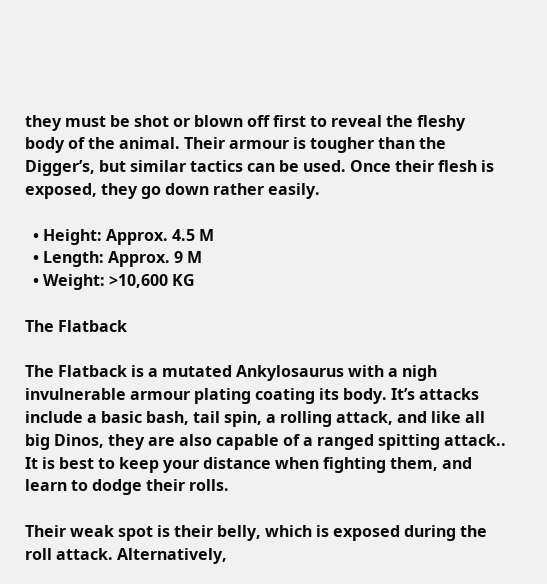they must be shot or blown off first to reveal the fleshy body of the animal. Their armour is tougher than the Digger’s, but similar tactics can be used. Once their flesh is exposed, they go down rather easily.

  • Height: Approx. 4.5 M
  • Length: Approx. 9 M
  • Weight: >10,600 KG

The Flatback

The Flatback is a mutated Ankylosaurus with a nigh invulnerable armour plating coating its body. It’s attacks include a basic bash, tail spin, a rolling attack, and like all big Dinos, they are also capable of a ranged spitting attack.. It is best to keep your distance when fighting them, and learn to dodge their rolls.

Their weak spot is their belly, which is exposed during the roll attack. Alternatively,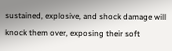sustained, explosive, and shock damage will knock them over, exposing their soft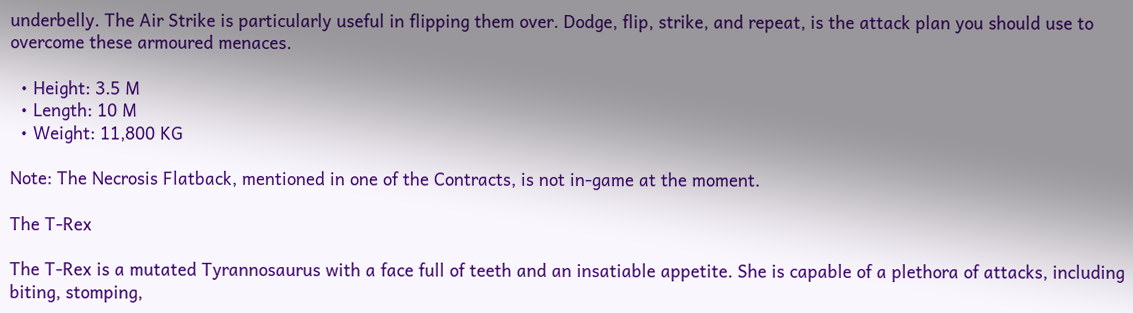underbelly. The Air Strike is particularly useful in flipping them over. Dodge, flip, strike, and repeat, is the attack plan you should use to overcome these armoured menaces.

  • Height: 3.5 M
  • Length: 10 M
  • Weight: 11,800 KG

Note: The Necrosis Flatback, mentioned in one of the Contracts, is not in-game at the moment.

The T-Rex

The T-Rex is a mutated Tyrannosaurus with a face full of teeth and an insatiable appetite. She is capable of a plethora of attacks, including biting, stomping,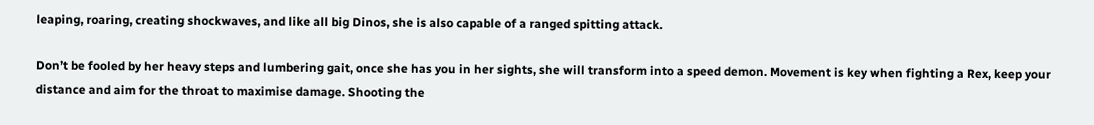leaping, roaring, creating shockwaves, and like all big Dinos, she is also capable of a ranged spitting attack.

Don’t be fooled by her heavy steps and lumbering gait, once she has you in her sights, she will transform into a speed demon. Movement is key when fighting a Rex, keep your distance and aim for the throat to maximise damage. Shooting the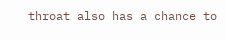throat also has a chance to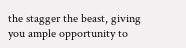the stagger the beast, giving you ample opportunity to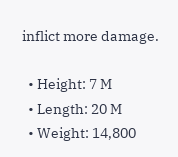inflict more damage.

  • Height: 7 M
  • Length: 20 M
  • Weight: 14,800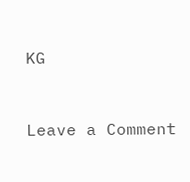KG


Leave a Comment